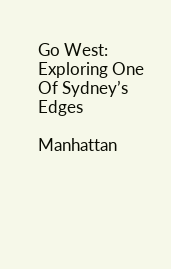Go West: Exploring One Of Sydney’s Edges

Manhattan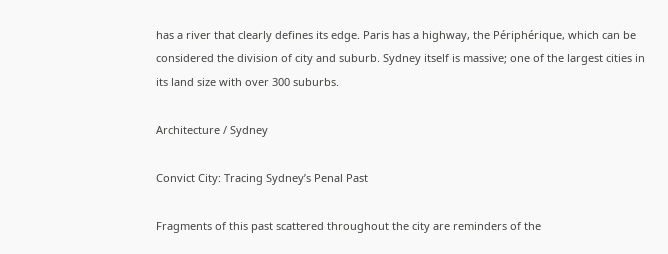has a river that clearly defines its edge. Paris has a highway, the Périphérique, which can be considered the division of city and suburb. Sydney itself is massive; one of the largest cities in its land size with over 300 suburbs.

Architecture / Sydney

Convict City: Tracing Sydney’s Penal Past

Fragments of this past scattered throughout the city are reminders of the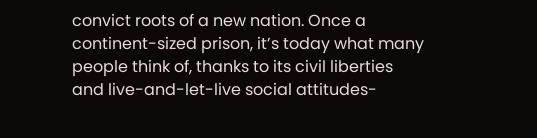convict roots of a new nation. Once a continent-sized prison, it’s today what many people think of, thanks to its civil liberties and live-and-let-live social attitudes-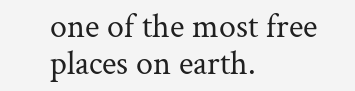one of the most free places on earth.